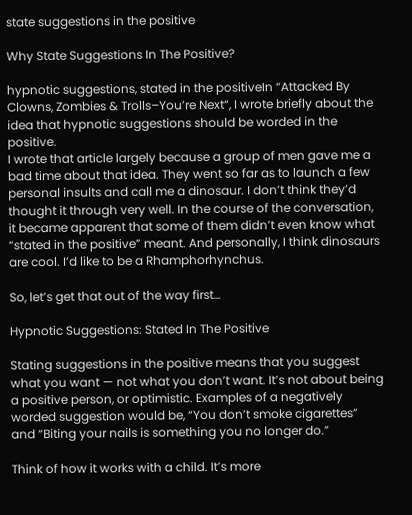state suggestions in the positive

Why State Suggestions In The Positive?

hypnotic suggestions, stated in the positiveIn “Attacked By Clowns, Zombies & Trolls–You’re Next“, I wrote briefly about the idea that hypnotic suggestions should be worded in the positive.
I wrote that article largely because a group of men gave me a bad time about that idea. They went so far as to launch a few personal insults and call me a dinosaur. I don’t think they’d thought it through very well. In the course of the conversation, it became apparent that some of them didn’t even know what “stated in the positive” meant. And personally, I think dinosaurs are cool. I’d like to be a Rhamphorhynchus.

So, let’s get that out of the way first…

Hypnotic Suggestions: Stated In The Positive

Stating suggestions in the positive means that you suggest what you want — not what you don’t want. It’s not about being a positive person, or optimistic. Examples of a negatively worded suggestion would be, “You don’t smoke cigarettes” and “Biting your nails is something you no longer do.”

Think of how it works with a child. It’s more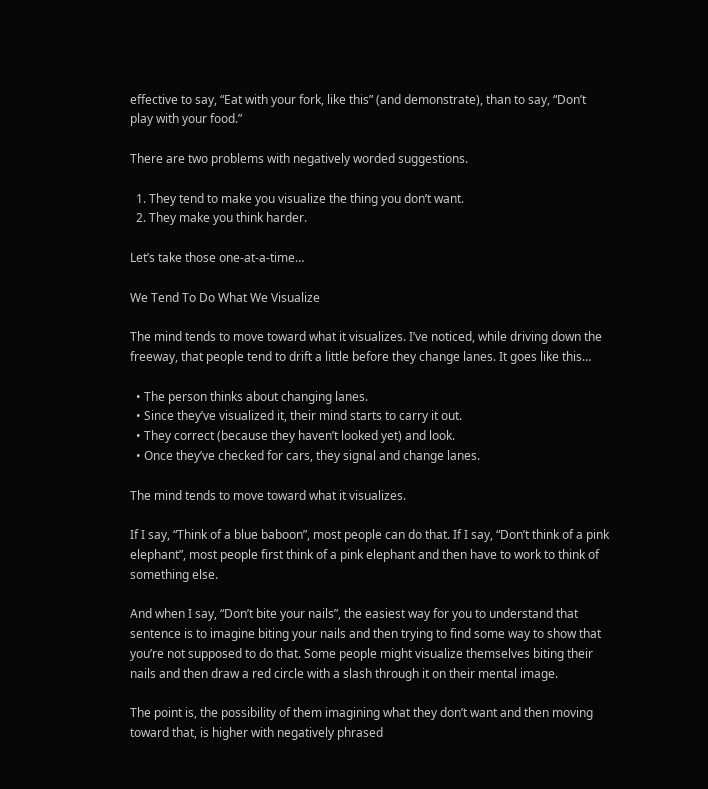effective to say, “Eat with your fork, like this” (and demonstrate), than to say, “Don’t play with your food.”

There are two problems with negatively worded suggestions.

  1. They tend to make you visualize the thing you don’t want.
  2. They make you think harder.

Let’s take those one-at-a-time…

We Tend To Do What We Visualize

The mind tends to move toward what it visualizes. I’ve noticed, while driving down the freeway, that people tend to drift a little before they change lanes. It goes like this…

  • The person thinks about changing lanes.
  • Since they’ve visualized it, their mind starts to carry it out.
  • They correct (because they haven’t looked yet) and look.
  • Once they’ve checked for cars, they signal and change lanes.

The mind tends to move toward what it visualizes.

If I say, “Think of a blue baboon”, most people can do that. If I say, “Don’t think of a pink elephant”, most people first think of a pink elephant and then have to work to think of something else.

And when I say, “Don’t bite your nails”, the easiest way for you to understand that sentence is to imagine biting your nails and then trying to find some way to show that you’re not supposed to do that. Some people might visualize themselves biting their nails and then draw a red circle with a slash through it on their mental image.

The point is, the possibility of them imagining what they don’t want and then moving toward that, is higher with negatively phrased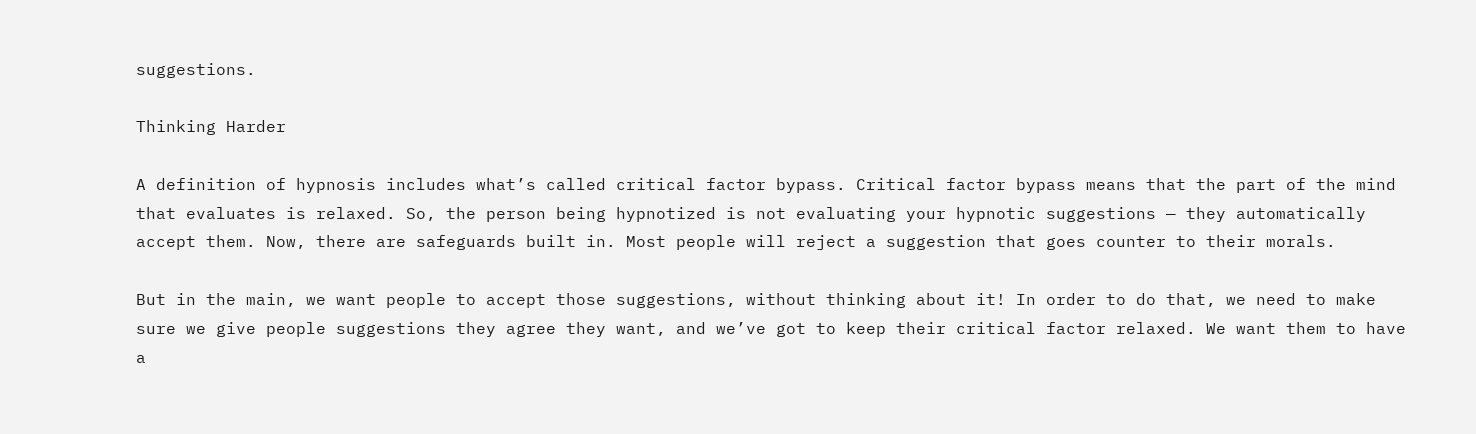suggestions.

Thinking Harder

A definition of hypnosis includes what’s called critical factor bypass. Critical factor bypass means that the part of the mind that evaluates is relaxed. So, the person being hypnotized is not evaluating your hypnotic suggestions — they automatically accept them. Now, there are safeguards built in. Most people will reject a suggestion that goes counter to their morals.

But in the main, we want people to accept those suggestions, without thinking about it! In order to do that, we need to make sure we give people suggestions they agree they want, and we’ve got to keep their critical factor relaxed. We want them to have a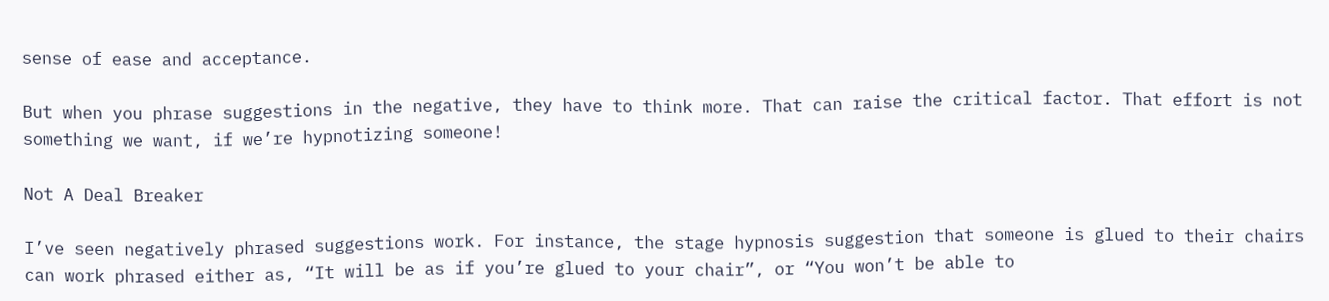sense of ease and acceptance.

But when you phrase suggestions in the negative, they have to think more. That can raise the critical factor. That effort is not something we want, if we’re hypnotizing someone!

Not A Deal Breaker

I’ve seen negatively phrased suggestions work. For instance, the stage hypnosis suggestion that someone is glued to their chairs can work phrased either as, “It will be as if you’re glued to your chair”, or “You won’t be able to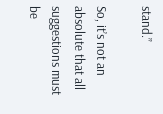stand.”

So, it’s not an absolute that all suggestions must be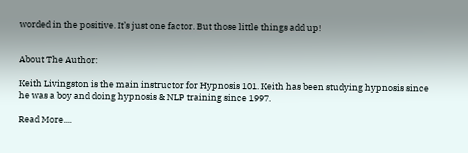worded in the positive. It’s just one factor. But those little things add up!


About The Author:

Keith Livingston is the main instructor for Hypnosis 101. Keith has been studying hypnosis since he was a boy and doing hypnosis & NLP training since 1997.

Read More....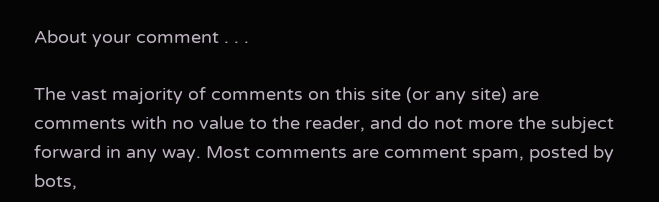About your comment . . .

The vast majority of comments on this site (or any site) are comments with no value to the reader, and do not more the subject forward in any way. Most comments are comment spam, posted by bots,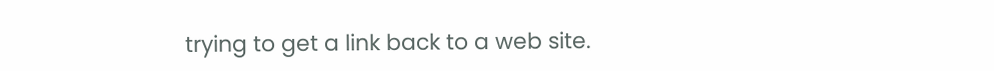trying to get a link back to a web site.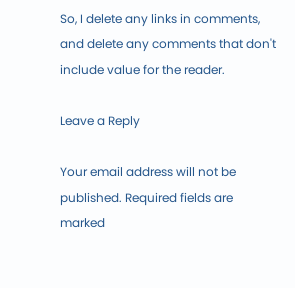So, I delete any links in comments, and delete any comments that don't include value for the reader.

Leave a Reply

Your email address will not be published. Required fields are marked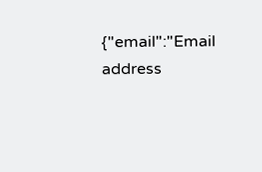{"email":"Email address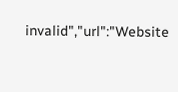invalid","url":"Website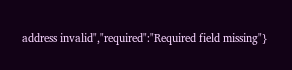address invalid","required":"Required field missing"}